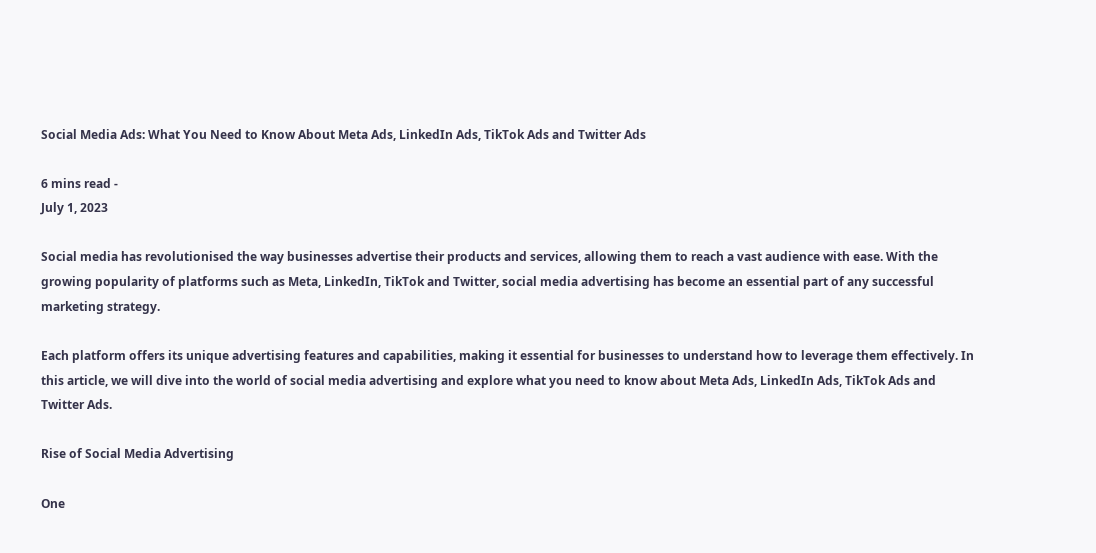Social Media Ads: What You Need to Know About Meta Ads, LinkedIn Ads, TikTok Ads and Twitter Ads

6 mins read -
July 1, 2023

Social media has revolutionised the way businesses advertise their products and services, allowing them to reach a vast audience with ease. With the growing popularity of platforms such as Meta, LinkedIn, TikTok and Twitter, social media advertising has become an essential part of any successful marketing strategy.

Each platform offers its unique advertising features and capabilities, making it essential for businesses to understand how to leverage them effectively. In this article, we will dive into the world of social media advertising and explore what you need to know about Meta Ads, LinkedIn Ads, TikTok Ads and Twitter Ads.

Rise of Social Media Advertising

One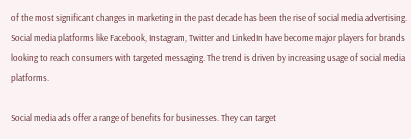of the most significant changes in marketing in the past decade has been the rise of social media advertising. Social media platforms like Facebook, Instagram, Twitter and LinkedIn have become major players for brands looking to reach consumers with targeted messaging. The trend is driven by increasing usage of social media platforms.

Social media ads offer a range of benefits for businesses. They can target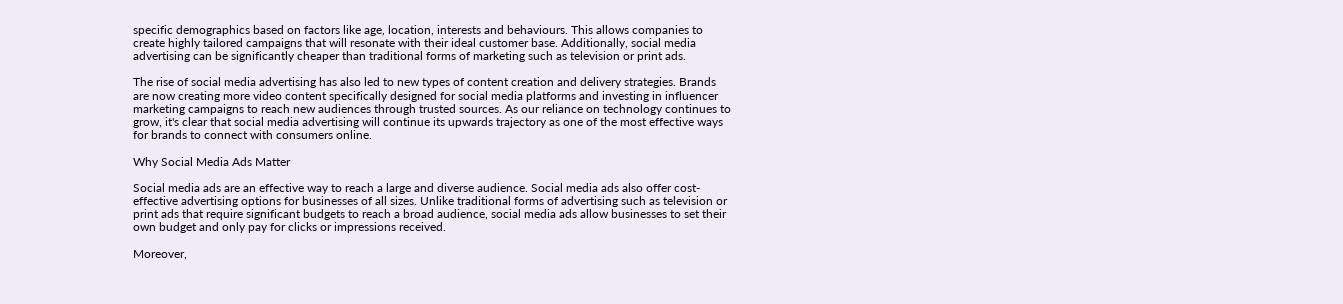specific demographics based on factors like age, location, interests and behaviours. This allows companies to create highly tailored campaigns that will resonate with their ideal customer base. Additionally, social media advertising can be significantly cheaper than traditional forms of marketing such as television or print ads.

The rise of social media advertising has also led to new types of content creation and delivery strategies. Brands are now creating more video content specifically designed for social media platforms and investing in influencer marketing campaigns to reach new audiences through trusted sources. As our reliance on technology continues to grow, it's clear that social media advertising will continue its upwards trajectory as one of the most effective ways for brands to connect with consumers online.

Why Social Media Ads Matter

Social media ads are an effective way to reach a large and diverse audience. Social media ads also offer cost-effective advertising options for businesses of all sizes. Unlike traditional forms of advertising such as television or print ads that require significant budgets to reach a broad audience, social media ads allow businesses to set their own budget and only pay for clicks or impressions received.

Moreover,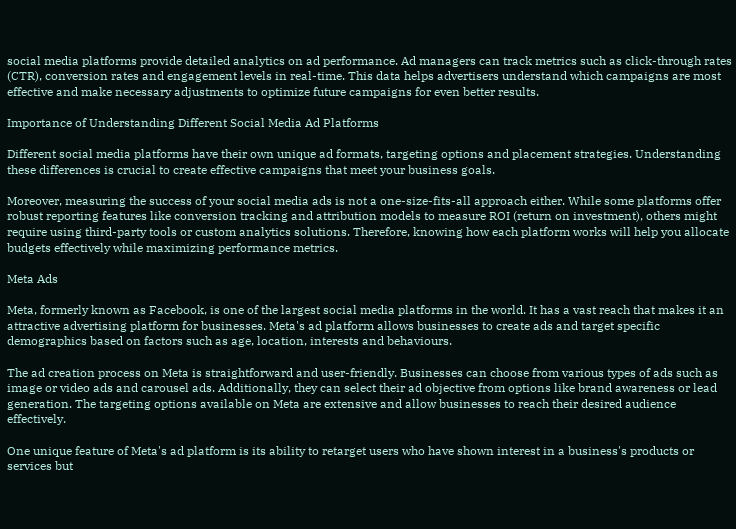social media platforms provide detailed analytics on ad performance. Ad managers can track metrics such as click-through rates (CTR), conversion rates and engagement levels in real-time. This data helps advertisers understand which campaigns are most effective and make necessary adjustments to optimize future campaigns for even better results.

Importance of Understanding Different Social Media Ad Platforms

Different social media platforms have their own unique ad formats, targeting options and placement strategies. Understanding these differences is crucial to create effective campaigns that meet your business goals.

Moreover, measuring the success of your social media ads is not a one-size-fits-all approach either. While some platforms offer robust reporting features like conversion tracking and attribution models to measure ROI (return on investment), others might require using third-party tools or custom analytics solutions. Therefore, knowing how each platform works will help you allocate budgets effectively while maximizing performance metrics.

Meta Ads

Meta, formerly known as Facebook, is one of the largest social media platforms in the world. It has a vast reach that makes it an attractive advertising platform for businesses. Meta's ad platform allows businesses to create ads and target specific demographics based on factors such as age, location, interests and behaviours.

The ad creation process on Meta is straightforward and user-friendly. Businesses can choose from various types of ads such as image or video ads and carousel ads. Additionally, they can select their ad objective from options like brand awareness or lead generation. The targeting options available on Meta are extensive and allow businesses to reach their desired audience effectively.

One unique feature of Meta's ad platform is its ability to retarget users who have shown interest in a business's products or services but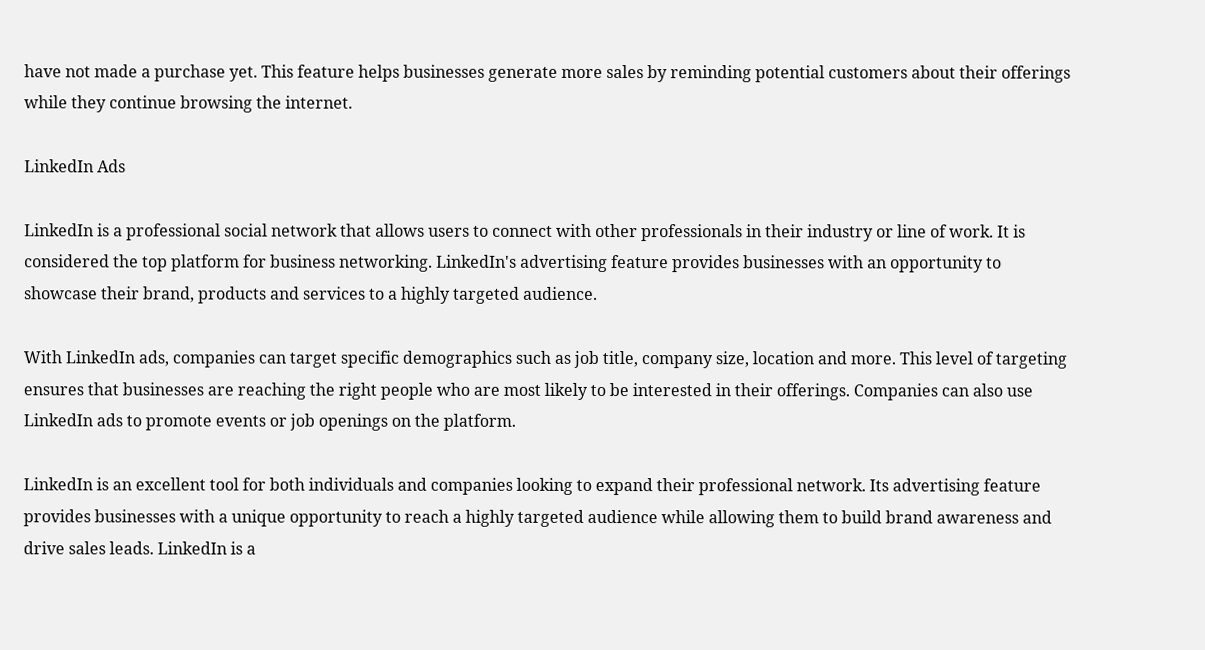have not made a purchase yet. This feature helps businesses generate more sales by reminding potential customers about their offerings while they continue browsing the internet.

LinkedIn Ads

LinkedIn is a professional social network that allows users to connect with other professionals in their industry or line of work. It is considered the top platform for business networking. LinkedIn's advertising feature provides businesses with an opportunity to showcase their brand, products and services to a highly targeted audience.

With LinkedIn ads, companies can target specific demographics such as job title, company size, location and more. This level of targeting ensures that businesses are reaching the right people who are most likely to be interested in their offerings. Companies can also use LinkedIn ads to promote events or job openings on the platform.

LinkedIn is an excellent tool for both individuals and companies looking to expand their professional network. Its advertising feature provides businesses with a unique opportunity to reach a highly targeted audience while allowing them to build brand awareness and drive sales leads. LinkedIn is a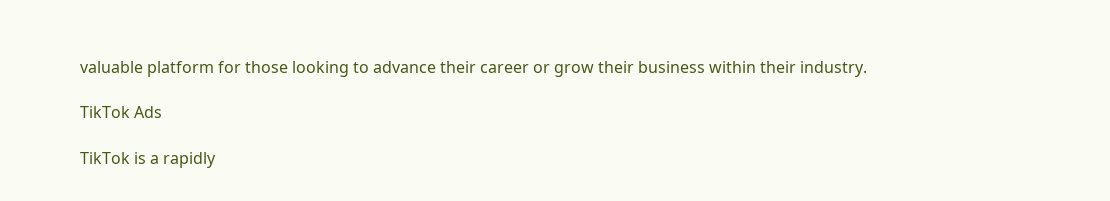valuable platform for those looking to advance their career or grow their business within their industry.

TikTok Ads

TikTok is a rapidly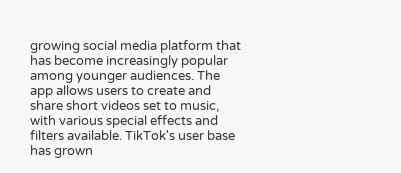growing social media platform that has become increasingly popular among younger audiences. The app allows users to create and share short videos set to music, with various special effects and filters available. TikTok's user base has grown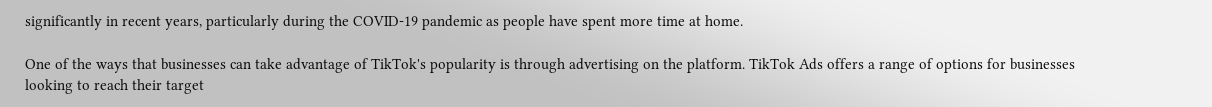significantly in recent years, particularly during the COVID-19 pandemic as people have spent more time at home.

One of the ways that businesses can take advantage of TikTok's popularity is through advertising on the platform. TikTok Ads offers a range of options for businesses looking to reach their target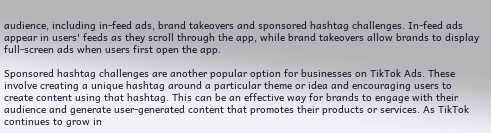audience, including in-feed ads, brand takeovers and sponsored hashtag challenges. In-feed ads appear in users' feeds as they scroll through the app, while brand takeovers allow brands to display full-screen ads when users first open the app.

Sponsored hashtag challenges are another popular option for businesses on TikTok Ads. These involve creating a unique hashtag around a particular theme or idea and encouraging users to create content using that hashtag. This can be an effective way for brands to engage with their audience and generate user-generated content that promotes their products or services. As TikTok continues to grow in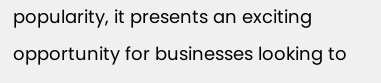popularity, it presents an exciting opportunity for businesses looking to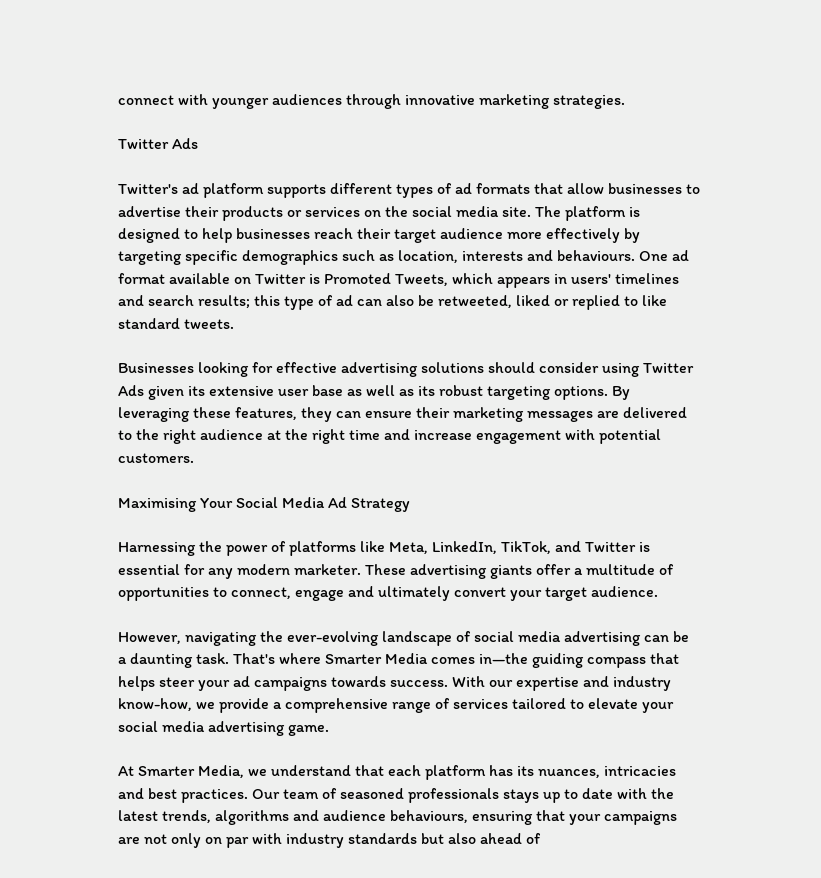connect with younger audiences through innovative marketing strategies.

Twitter Ads

Twitter's ad platform supports different types of ad formats that allow businesses to advertise their products or services on the social media site. The platform is designed to help businesses reach their target audience more effectively by targeting specific demographics such as location, interests and behaviours. One ad format available on Twitter is Promoted Tweets, which appears in users' timelines and search results; this type of ad can also be retweeted, liked or replied to like standard tweets.

Businesses looking for effective advertising solutions should consider using Twitter Ads given its extensive user base as well as its robust targeting options. By leveraging these features, they can ensure their marketing messages are delivered to the right audience at the right time and increase engagement with potential customers.

Maximising Your Social Media Ad Strategy

Harnessing the power of platforms like Meta, LinkedIn, TikTok, and Twitter is essential for any modern marketer. These advertising giants offer a multitude of opportunities to connect, engage and ultimately convert your target audience.

However, navigating the ever-evolving landscape of social media advertising can be a daunting task. That's where Smarter Media comes in—the guiding compass that helps steer your ad campaigns towards success. With our expertise and industry know-how, we provide a comprehensive range of services tailored to elevate your social media advertising game.

At Smarter Media, we understand that each platform has its nuances, intricacies and best practices. Our team of seasoned professionals stays up to date with the latest trends, algorithms and audience behaviours, ensuring that your campaigns are not only on par with industry standards but also ahead of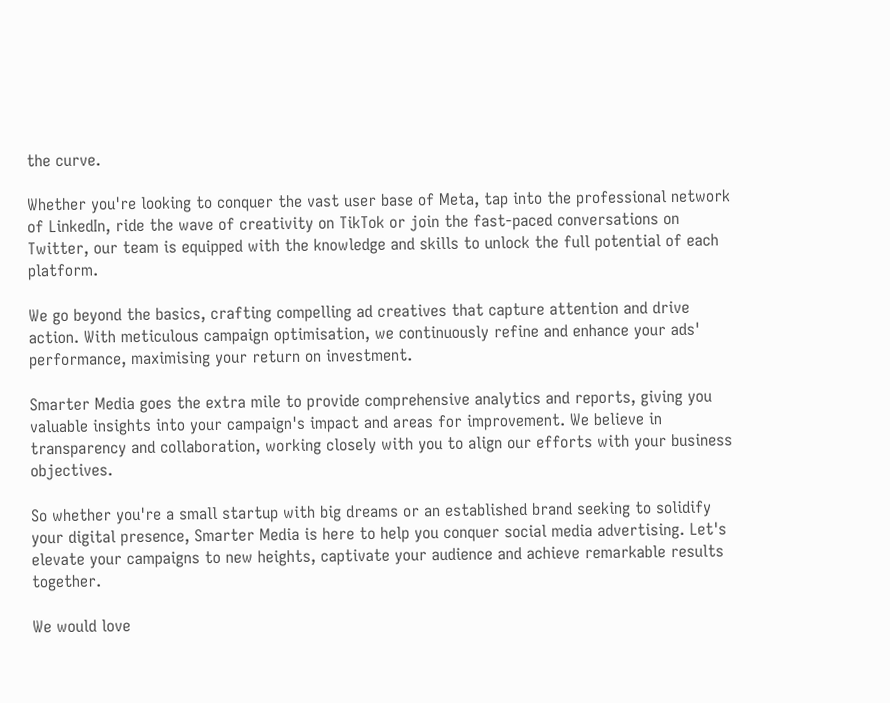the curve.

Whether you're looking to conquer the vast user base of Meta, tap into the professional network of LinkedIn, ride the wave of creativity on TikTok or join the fast-paced conversations on Twitter, our team is equipped with the knowledge and skills to unlock the full potential of each platform.

We go beyond the basics, crafting compelling ad creatives that capture attention and drive action. With meticulous campaign optimisation, we continuously refine and enhance your ads' performance, maximising your return on investment.

Smarter Media goes the extra mile to provide comprehensive analytics and reports, giving you valuable insights into your campaign's impact and areas for improvement. We believe in transparency and collaboration, working closely with you to align our efforts with your business objectives.

So whether you're a small startup with big dreams or an established brand seeking to solidify your digital presence, Smarter Media is here to help you conquer social media advertising. Let's elevate your campaigns to new heights, captivate your audience and achieve remarkable results together.

We would love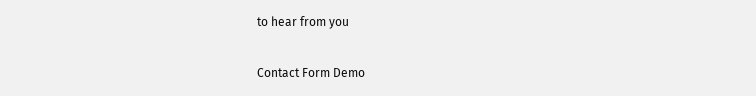to hear from you

Contact Form Demo